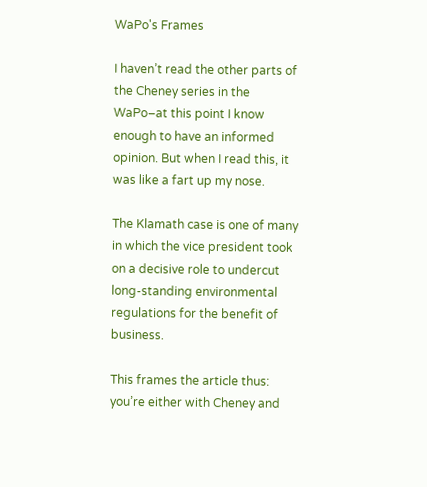WaPo's Frames

I haven’t read the other parts of the Cheney series in the WaPo–at this point I know enough to have an informed opinion. But when I read this, it was like a fart up my nose.

The Klamath case is one of many in which the vice president took on a decisive role to undercut long-standing environmental regulations for the benefit of business.

This frames the article thus: you’re either with Cheney and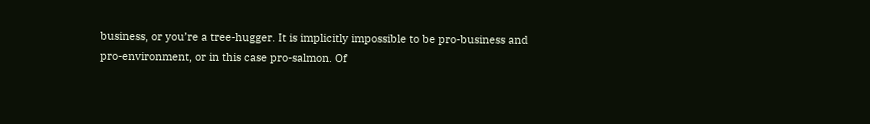business, or you’re a tree-hugger. It is implicitly impossible to be pro-business and pro-environment, or in this case pro-salmon. Of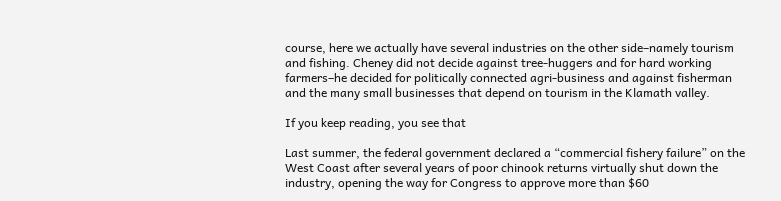course, here we actually have several industries on the other side–namely tourism and fishing. Cheney did not decide against tree-huggers and for hard working farmers–he decided for politically connected agri-business and against fisherman and the many small businesses that depend on tourism in the Klamath valley.

If you keep reading, you see that

Last summer, the federal government declared a “commercial fishery failure” on the West Coast after several years of poor chinook returns virtually shut down the industry, opening the way for Congress to approve more than $60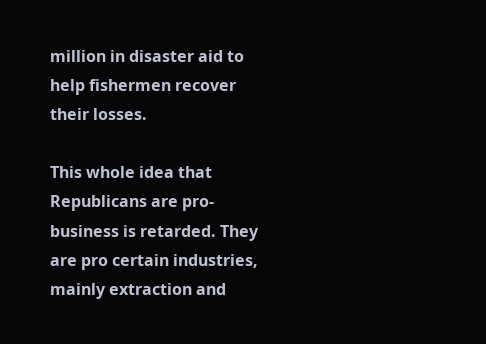million in disaster aid to help fishermen recover their losses.

This whole idea that Republicans are pro-business is retarded. They are pro certain industries, mainly extraction and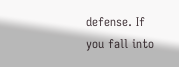defense. If you fall into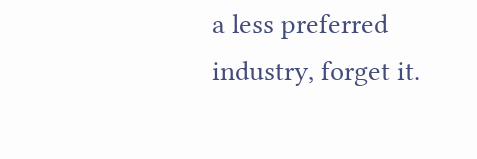a less preferred industry, forget it.